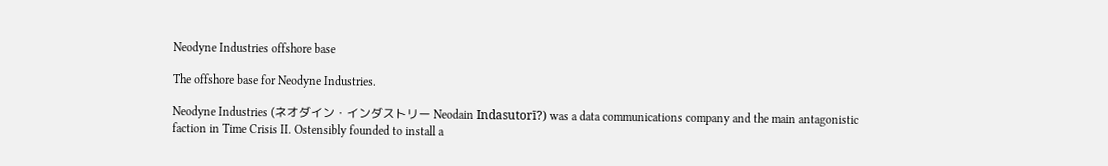Neodyne Industries offshore base

The offshore base for Neodyne Industries.

Neodyne Industries (ネオダイン・インダストリー Neodain Indasutorī?) was a data communications company and the main antagonistic faction in Time Crisis II. Ostensibly founded to install a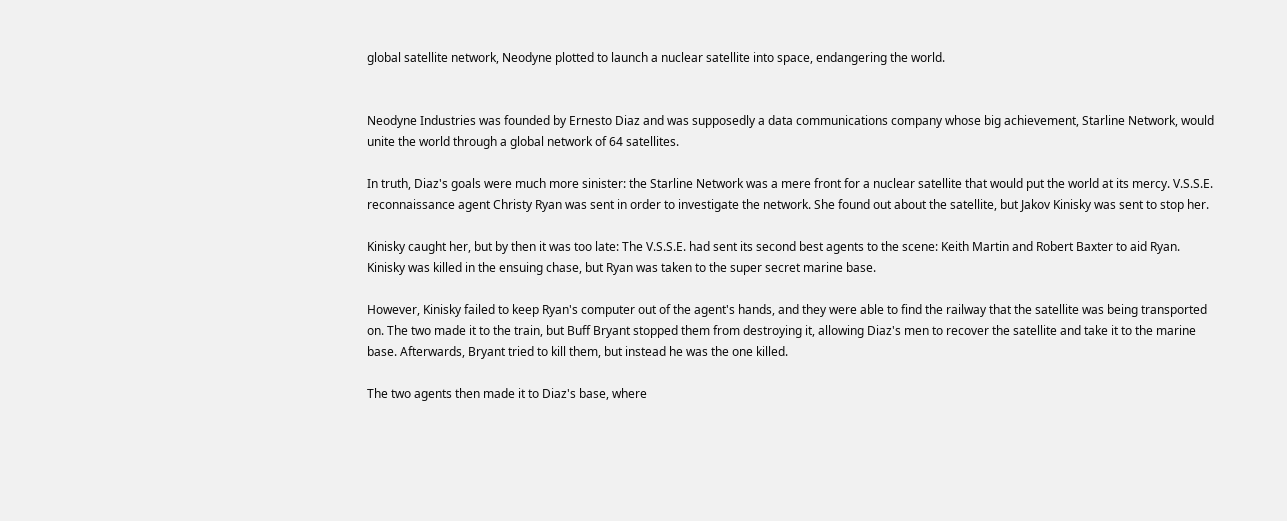global satellite network, Neodyne plotted to launch a nuclear satellite into space, endangering the world.


Neodyne Industries was founded by Ernesto Diaz and was supposedly a data communications company whose big achievement, Starline Network, would unite the world through a global network of 64 satellites.

In truth, Diaz's goals were much more sinister: the Starline Network was a mere front for a nuclear satellite that would put the world at its mercy. V.S.S.E. reconnaissance agent Christy Ryan was sent in order to investigate the network. She found out about the satellite, but Jakov Kinisky was sent to stop her.

Kinisky caught her, but by then it was too late: The V.S.S.E. had sent its second best agents to the scene: Keith Martin and Robert Baxter to aid Ryan. Kinisky was killed in the ensuing chase, but Ryan was taken to the super secret marine base.

However, Kinisky failed to keep Ryan's computer out of the agent's hands, and they were able to find the railway that the satellite was being transported on. The two made it to the train, but Buff Bryant stopped them from destroying it, allowing Diaz's men to recover the satellite and take it to the marine base. Afterwards, Bryant tried to kill them, but instead he was the one killed.

The two agents then made it to Diaz's base, where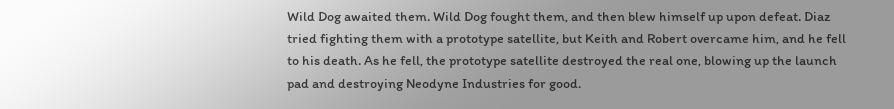Wild Dog awaited them. Wild Dog fought them, and then blew himself up upon defeat. Diaz tried fighting them with a prototype satellite, but Keith and Robert overcame him, and he fell to his death. As he fell, the prototype satellite destroyed the real one, blowing up the launch pad and destroying Neodyne Industries for good.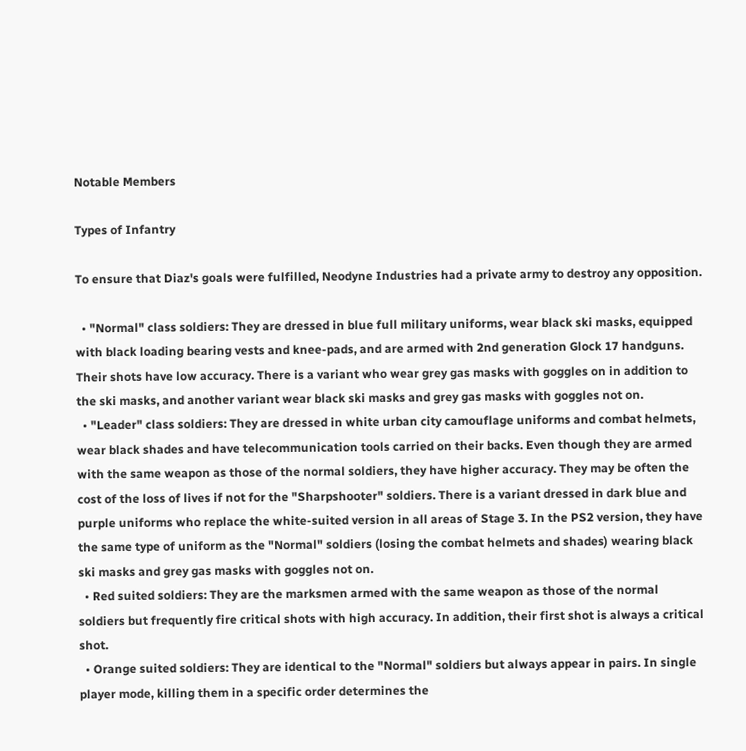Notable Members

Types of Infantry

To ensure that Diaz's goals were fulfilled, Neodyne Industries had a private army to destroy any opposition.

  • "Normal" class soldiers: They are dressed in blue full military uniforms, wear black ski masks, equipped with black loading bearing vests and knee-pads, and are armed with 2nd generation Glock 17 handguns. Their shots have low accuracy. There is a variant who wear grey gas masks with goggles on in addition to the ski masks, and another variant wear black ski masks and grey gas masks with goggles not on.
  • "Leader" class soldiers: They are dressed in white urban city camouflage uniforms and combat helmets, wear black shades and have telecommunication tools carried on their backs. Even though they are armed with the same weapon as those of the normal soldiers, they have higher accuracy. They may be often the cost of the loss of lives if not for the "Sharpshooter" soldiers. There is a variant dressed in dark blue and purple uniforms who replace the white-suited version in all areas of Stage 3. In the PS2 version, they have the same type of uniform as the "Normal" soldiers (losing the combat helmets and shades) wearing black ski masks and grey gas masks with goggles not on.
  • Red suited soldiers: They are the marksmen armed with the same weapon as those of the normal soldiers but frequently fire critical shots with high accuracy. In addition, their first shot is always a critical shot.
  • Orange suited soldiers: They are identical to the "Normal" soldiers but always appear in pairs. In single player mode, killing them in a specific order determines the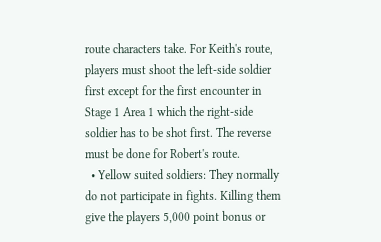route characters take. For Keith's route, players must shoot the left-side soldier first except for the first encounter in Stage 1 Area 1 which the right-side soldier has to be shot first. The reverse must be done for Robert's route.
  • Yellow suited soldiers: They normally do not participate in fights. Killing them give the players 5,000 point bonus or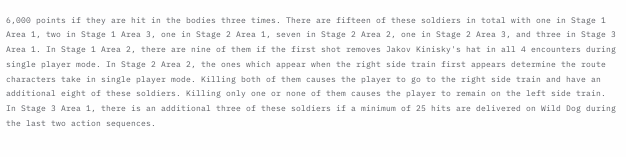6,000 points if they are hit in the bodies three times. There are fifteen of these soldiers in total with one in Stage 1 Area 1, two in Stage 1 Area 3, one in Stage 2 Area 1, seven in Stage 2 Area 2, one in Stage 2 Area 3, and three in Stage 3 Area 1. In Stage 1 Area 2, there are nine of them if the first shot removes Jakov Kinisky's hat in all 4 encounters during single player mode. In Stage 2 Area 2, the ones which appear when the right side train first appears determine the route characters take in single player mode. Killing both of them causes the player to go to the right side train and have an additional eight of these soldiers. Killing only one or none of them causes the player to remain on the left side train. In Stage 3 Area 1, there is an additional three of these soldiers if a minimum of 25 hits are delivered on Wild Dog during the last two action sequences.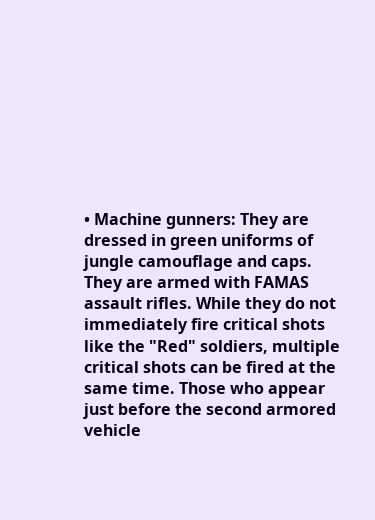• Machine gunners: They are dressed in green uniforms of jungle camouflage and caps. They are armed with FAMAS assault rifles. While they do not immediately fire critical shots like the "Red" soldiers, multiple critical shots can be fired at the same time. Those who appear just before the second armored vehicle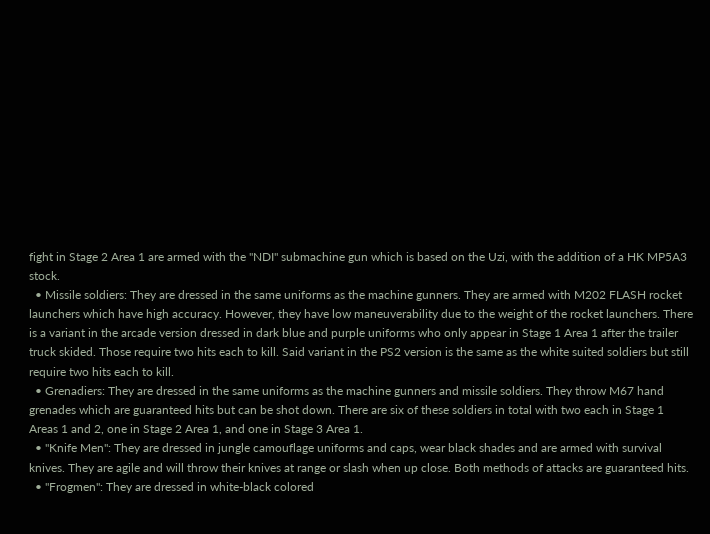fight in Stage 2 Area 1 are armed with the "NDI" submachine gun which is based on the Uzi, with the addition of a HK MP5A3 stock.
  • Missile soldiers: They are dressed in the same uniforms as the machine gunners. They are armed with M202 FLASH rocket launchers which have high accuracy. However, they have low maneuverability due to the weight of the rocket launchers. There is a variant in the arcade version dressed in dark blue and purple uniforms who only appear in Stage 1 Area 1 after the trailer truck skided. Those require two hits each to kill. Said variant in the PS2 version is the same as the white suited soldiers but still require two hits each to kill.
  • Grenadiers: They are dressed in the same uniforms as the machine gunners and missile soldiers. They throw M67 hand grenades which are guaranteed hits but can be shot down. There are six of these soldiers in total with two each in Stage 1 Areas 1 and 2, one in Stage 2 Area 1, and one in Stage 3 Area 1.
  • "Knife Men": They are dressed in jungle camouflage uniforms and caps, wear black shades and are armed with survival knives. They are agile and will throw their knives at range or slash when up close. Both methods of attacks are guaranteed hits.
  • "Frogmen": They are dressed in white-black colored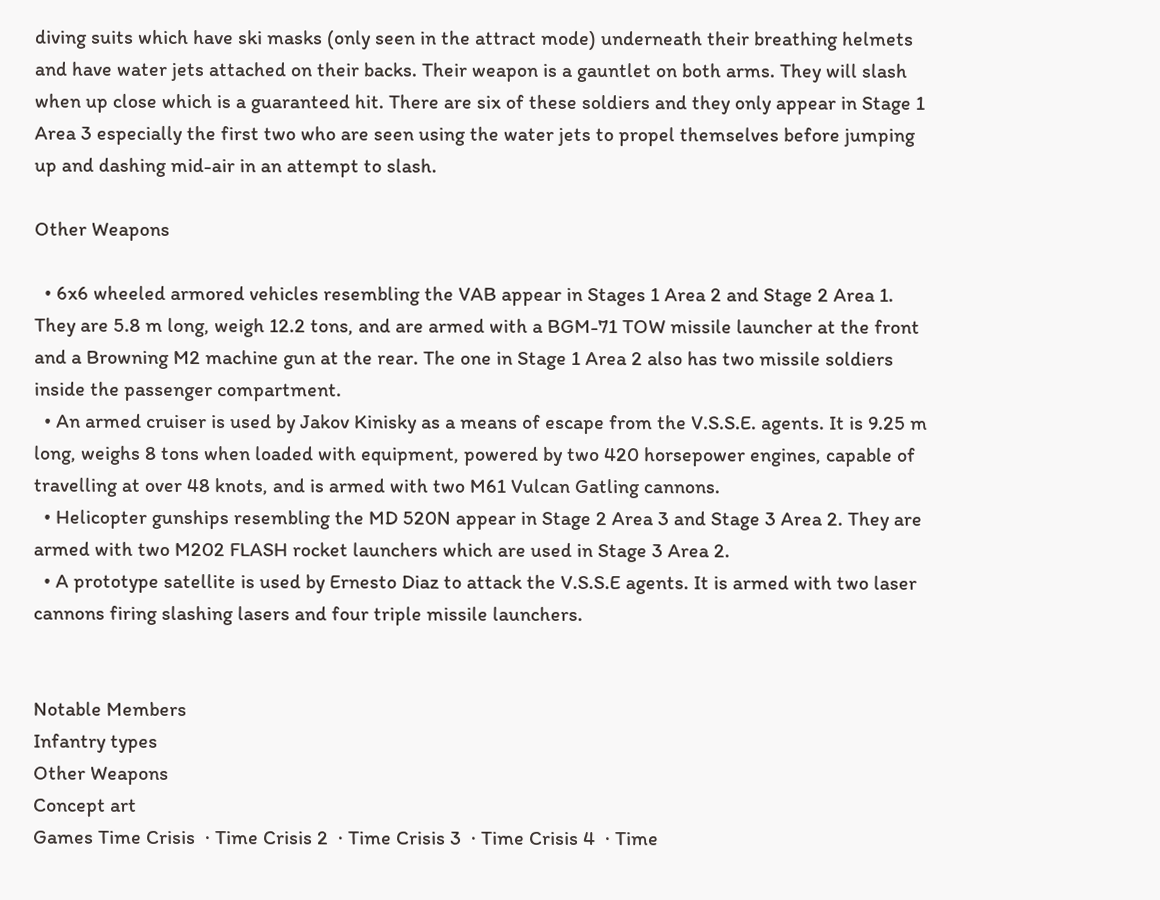diving suits which have ski masks (only seen in the attract mode) underneath their breathing helmets and have water jets attached on their backs. Their weapon is a gauntlet on both arms. They will slash when up close which is a guaranteed hit. There are six of these soldiers and they only appear in Stage 1 Area 3 especially the first two who are seen using the water jets to propel themselves before jumping up and dashing mid-air in an attempt to slash.

Other Weapons

  • 6x6 wheeled armored vehicles resembling the VAB appear in Stages 1 Area 2 and Stage 2 Area 1. They are 5.8 m long, weigh 12.2 tons, and are armed with a BGM-71 TOW missile launcher at the front and a Browning M2 machine gun at the rear. The one in Stage 1 Area 2 also has two missile soldiers inside the passenger compartment.
  • An armed cruiser is used by Jakov Kinisky as a means of escape from the V.S.S.E. agents. It is 9.25 m long, weighs 8 tons when loaded with equipment, powered by two 420 horsepower engines, capable of travelling at over 48 knots, and is armed with two M61 Vulcan Gatling cannons.
  • Helicopter gunships resembling the MD 520N appear in Stage 2 Area 3 and Stage 3 Area 2. They are armed with two M202 FLASH rocket launchers which are used in Stage 3 Area 2.
  • A prototype satellite is used by Ernesto Diaz to attack the V.S.S.E agents. It is armed with two laser cannons firing slashing lasers and four triple missile launchers.


Notable Members
Infantry types
Other Weapons
Concept art
Games Time Crisis  · Time Crisis 2  · Time Crisis 3  · Time Crisis 4  · Time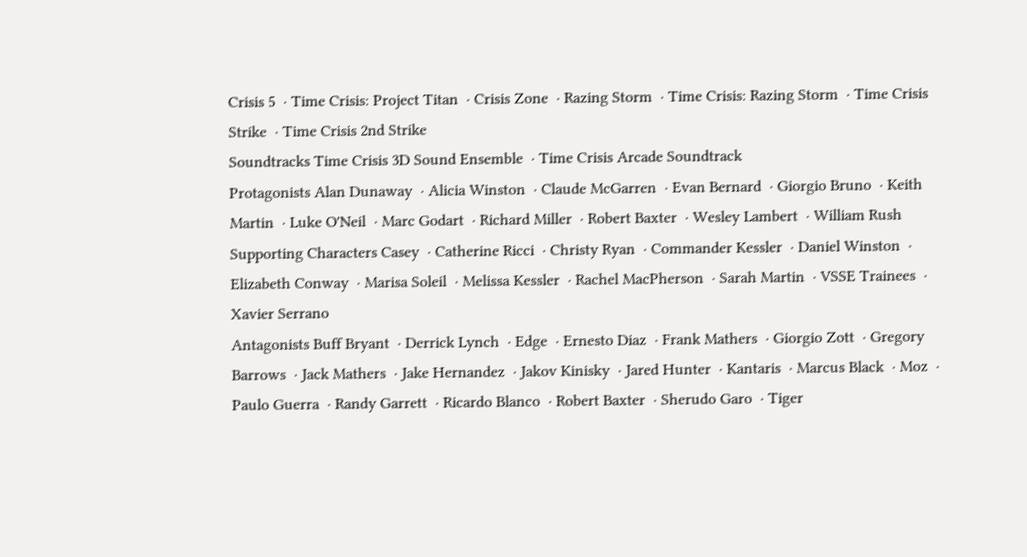Crisis 5  · Time Crisis: Project Titan  · Crisis Zone  · Razing Storm  · Time Crisis: Razing Storm  · Time Crisis Strike  · Time Crisis 2nd Strike
Soundtracks Time Crisis 3D Sound Ensemble  · Time Crisis Arcade Soundtrack
Protagonists Alan Dunaway  · Alicia Winston  · Claude McGarren  · Evan Bernard  · Giorgio Bruno  · Keith Martin  · Luke O'Neil  · Marc Godart  · Richard Miller  · Robert Baxter  · Wesley Lambert  · William Rush
Supporting Characters Casey  · Catherine Ricci  · Christy Ryan  · Commander Kessler  · Daniel Winston  · Elizabeth Conway  · Marisa Soleil  · Melissa Kessler  · Rachel MacPherson  · Sarah Martin  · VSSE Trainees  · Xavier Serrano
Antagonists Buff Bryant  · Derrick Lynch  · Edge  · Ernesto Diaz  · Frank Mathers  · Giorgio Zott  · Gregory Barrows  · Jack Mathers  · Jake Hernandez  · Jakov Kinisky  · Jared Hunter  · Kantaris  · Marcus Black  · Moz  · Paulo Guerra  · Randy Garrett  · Ricardo Blanco  · Robert Baxter  · Sherudo Garo  · Tiger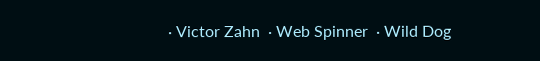· Victor Zahn  · Web Spinner  · Wild Dog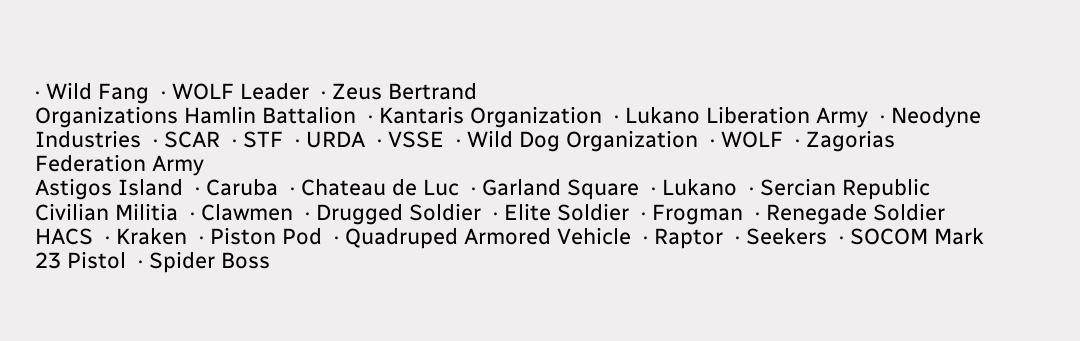· Wild Fang  · WOLF Leader  · Zeus Bertrand
Organizations Hamlin Battalion  · Kantaris Organization  · Lukano Liberation Army  · Neodyne Industries  · SCAR  · STF  · URDA  · VSSE  · Wild Dog Organization  · WOLF  · Zagorias Federation Army
Astigos Island  · Caruba  · Chateau de Luc  · Garland Square  · Lukano  · Sercian Republic
Civilian Militia  · Clawmen  · Drugged Soldier  · Elite Soldier  · Frogman  · Renegade Soldier
HACS  · Kraken  · Piston Pod  · Quadruped Armored Vehicle  · Raptor  · Seekers  · SOCOM Mark 23 Pistol  · Spider Boss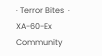· Terror Bites  · XA-60-Ex
Community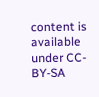content is available under CC-BY-SA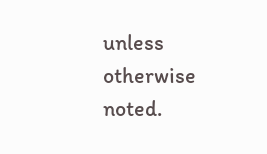unless otherwise noted.